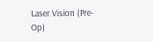Laser Vision (Pre-Op)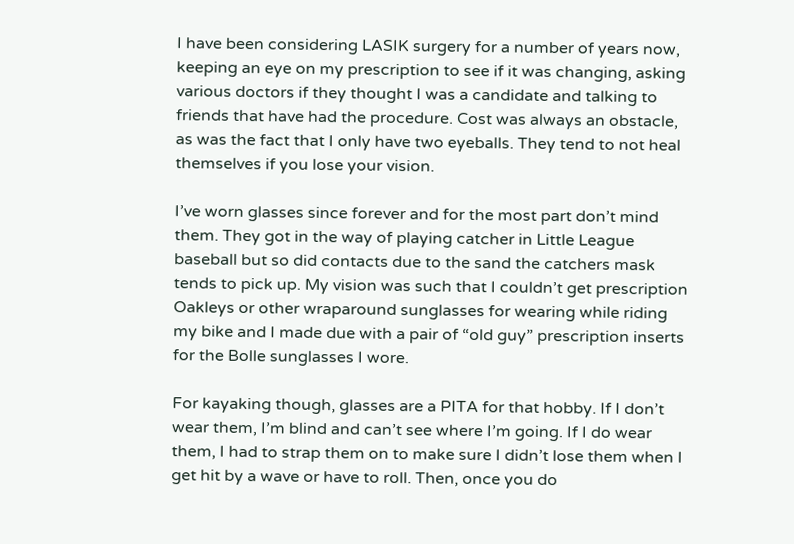I have been considering LASIK surgery for a number of years now, keeping an eye on my prescription to see if it was changing, asking various doctors if they thought I was a candidate and talking to friends that have had the procedure. Cost was always an obstacle, as was the fact that I only have two eyeballs. They tend to not heal themselves if you lose your vision.

I’ve worn glasses since forever and for the most part don’t mind them. They got in the way of playing catcher in Little League baseball but so did contacts due to the sand the catchers mask tends to pick up. My vision was such that I couldn’t get prescription Oakleys or other wraparound sunglasses for wearing while riding my bike and I made due with a pair of “old guy” prescription inserts for the Bolle sunglasses I wore.

For kayaking though, glasses are a PITA for that hobby. If I don’t wear them, I’m blind and can’t see where I’m going. If I do wear them, I had to strap them on to make sure I didn’t lose them when I get hit by a wave or have to roll. Then, once you do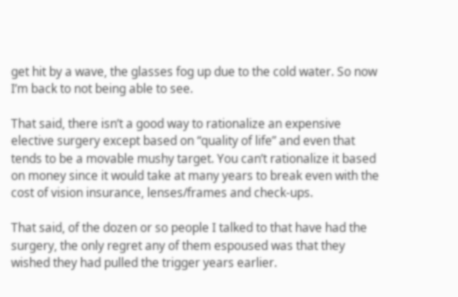get hit by a wave, the glasses fog up due to the cold water. So now I’m back to not being able to see.

That said, there isn’t a good way to rationalize an expensive elective surgery except based on “quality of life” and even that tends to be a movable mushy target. You can’t rationalize it based on money since it would take at many years to break even with the cost of vision insurance, lenses/frames and check-ups.

That said, of the dozen or so people I talked to that have had the surgery, the only regret any of them espoused was that they wished they had pulled the trigger years earlier.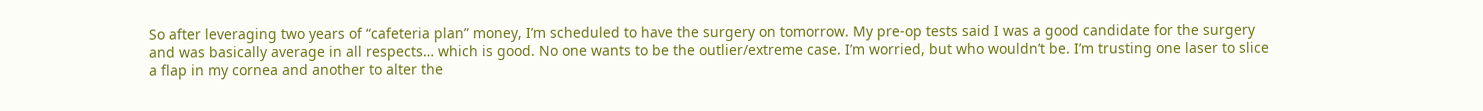So after leveraging two years of “cafeteria plan” money, I’m scheduled to have the surgery on tomorrow. My pre-op tests said I was a good candidate for the surgery and was basically average in all respects… which is good. No one wants to be the outlier/extreme case. I’m worried, but who wouldn’t be. I’m trusting one laser to slice a flap in my cornea and another to alter the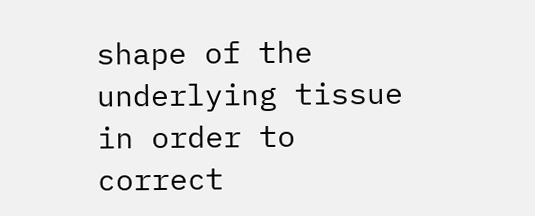shape of the underlying tissue in order to correct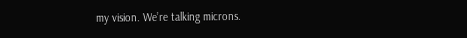my vision. We’re talking microns.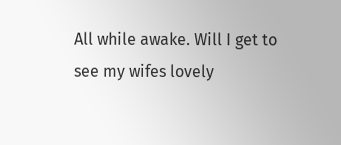All while awake. Will I get to see my wifes lovely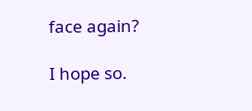face again?

I hope so.